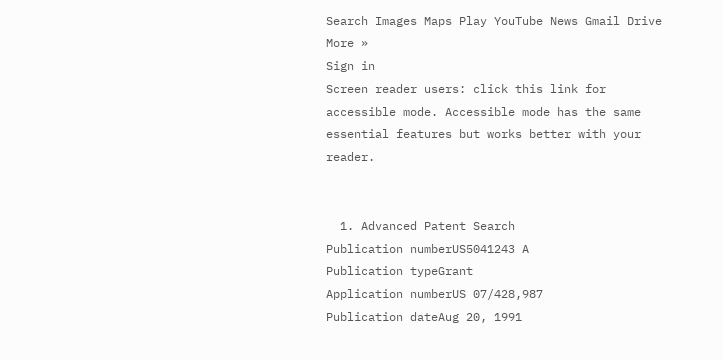Search Images Maps Play YouTube News Gmail Drive More »
Sign in
Screen reader users: click this link for accessible mode. Accessible mode has the same essential features but works better with your reader.


  1. Advanced Patent Search
Publication numberUS5041243 A
Publication typeGrant
Application numberUS 07/428,987
Publication dateAug 20, 1991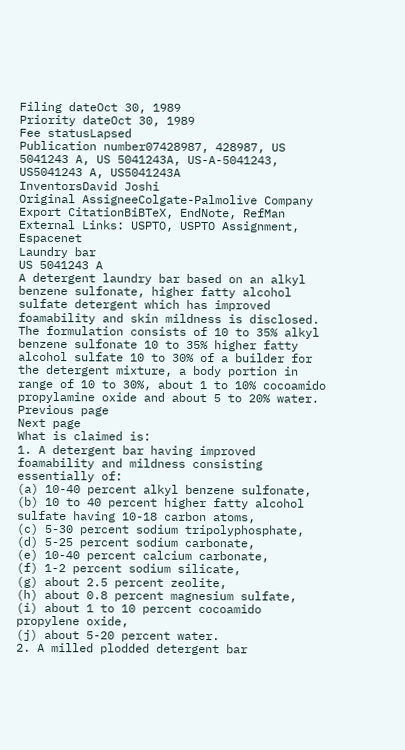Filing dateOct 30, 1989
Priority dateOct 30, 1989
Fee statusLapsed
Publication number07428987, 428987, US 5041243 A, US 5041243A, US-A-5041243, US5041243 A, US5041243A
InventorsDavid Joshi
Original AssigneeColgate-Palmolive Company
Export CitationBiBTeX, EndNote, RefMan
External Links: USPTO, USPTO Assignment, Espacenet
Laundry bar
US 5041243 A
A detergent laundry bar based on an alkyl benzene sulfonate, higher fatty alcohol sulfate detergent which has improved foamability and skin mildness is disclosed. The formulation consists of 10 to 35% alkyl benzene sulfonate 10 to 35% higher fatty alcohol sulfate 10 to 30% of a builder for the detergent mixture, a body portion in range of 10 to 30%, about 1 to 10% cocoamido propylamine oxide and about 5 to 20% water.
Previous page
Next page
What is claimed is:
1. A detergent bar having improved foamability and mildness consisting essentially of:
(a) 10-40 percent alkyl benzene sulfonate,
(b) 10 to 40 percent higher fatty alcohol sulfate having 10-18 carbon atoms,
(c) 5-30 percent sodium tripolyphosphate,
(d) 5-25 percent sodium carbonate,
(e) 10-40 percent calcium carbonate,
(f) 1-2 percent sodium silicate,
(g) about 2.5 percent zeolite,
(h) about 0.8 percent magnesium sulfate,
(i) about 1 to 10 percent cocoamido propylene oxide,
(j) about 5-20 percent water.
2. A milled plodded detergent bar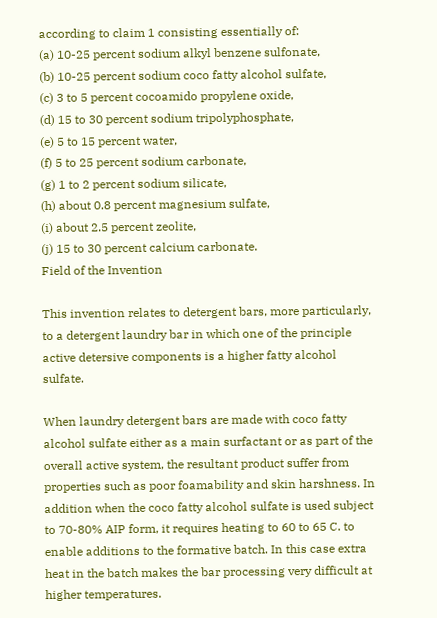according to claim 1 consisting essentially of:
(a) 10-25 percent sodium alkyl benzene sulfonate,
(b) 10-25 percent sodium coco fatty alcohol sulfate,
(c) 3 to 5 percent cocoamido propylene oxide,
(d) 15 to 30 percent sodium tripolyphosphate,
(e) 5 to 15 percent water,
(f) 5 to 25 percent sodium carbonate,
(g) 1 to 2 percent sodium silicate,
(h) about 0.8 percent magnesium sulfate,
(i) about 2.5 percent zeolite,
(j) 15 to 30 percent calcium carbonate.
Field of the Invention

This invention relates to detergent bars, more particularly, to a detergent laundry bar in which one of the principle active detersive components is a higher fatty alcohol sulfate.

When laundry detergent bars are made with coco fatty alcohol sulfate either as a main surfactant or as part of the overall active system, the resultant product suffer from properties such as poor foamability and skin harshness. In addition when the coco fatty alcohol sulfate is used subject to 70-80% AIP form, it requires heating to 60 to 65 C. to enable additions to the formative batch. In this case extra heat in the batch makes the bar processing very difficult at higher temperatures.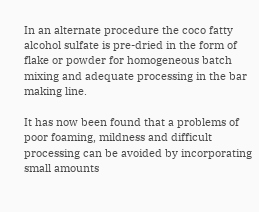In an alternate procedure the coco fatty alcohol sulfate is pre-dried in the form of flake or powder for homogeneous batch mixing and adequate processing in the bar making line.

It has now been found that a problems of poor foaming, mildness and difficult processing can be avoided by incorporating small amounts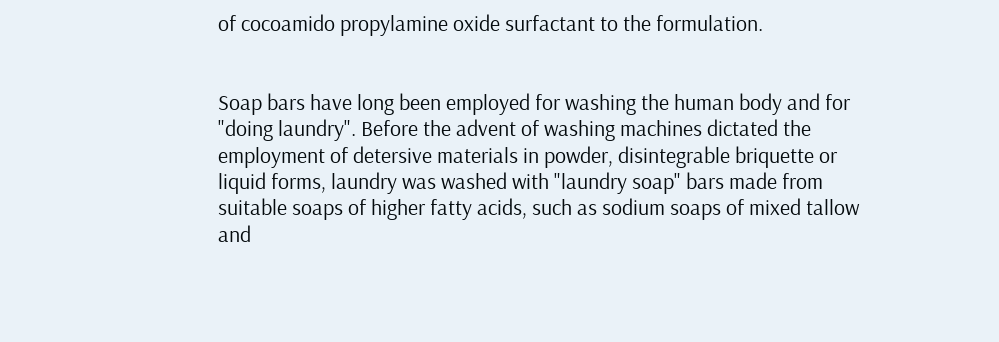of cocoamido propylamine oxide surfactant to the formulation.


Soap bars have long been employed for washing the human body and for "doing laundry". Before the advent of washing machines dictated the employment of detersive materials in powder, disintegrable briquette or liquid forms, laundry was washed with "laundry soap" bars made from suitable soaps of higher fatty acids, such as sodium soaps of mixed tallow and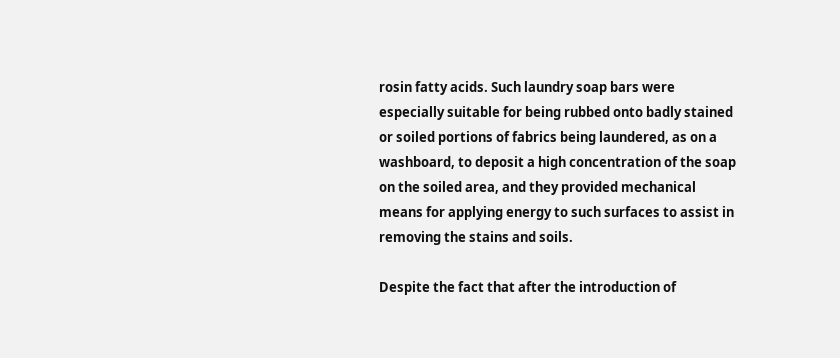rosin fatty acids. Such laundry soap bars were especially suitable for being rubbed onto badly stained or soiled portions of fabrics being laundered, as on a washboard, to deposit a high concentration of the soap on the soiled area, and they provided mechanical means for applying energy to such surfaces to assist in removing the stains and soils.

Despite the fact that after the introduction of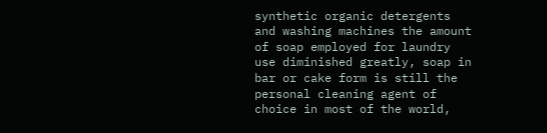synthetic organic detergents and washing machines the amount of soap employed for laundry use diminished greatly, soap in bar or cake form is still the personal cleaning agent of choice in most of the world,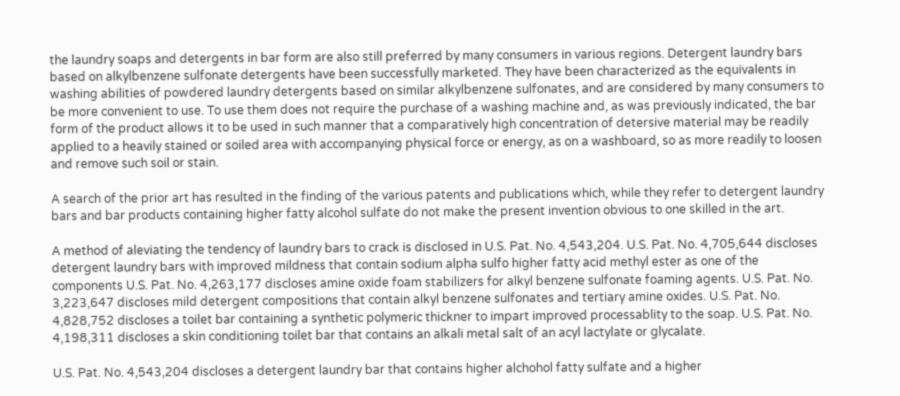the laundry soaps and detergents in bar form are also still preferred by many consumers in various regions. Detergent laundry bars based on alkylbenzene sulfonate detergents have been successfully marketed. They have been characterized as the equivalents in washing abilities of powdered laundry detergents based on similar alkylbenzene sulfonates, and are considered by many consumers to be more convenient to use. To use them does not require the purchase of a washing machine and, as was previously indicated, the bar form of the product allows it to be used in such manner that a comparatively high concentration of detersive material may be readily applied to a heavily stained or soiled area with accompanying physical force or energy, as on a washboard, so as more readily to loosen and remove such soil or stain.

A search of the prior art has resulted in the finding of the various patents and publications which, while they refer to detergent laundry bars and bar products containing higher fatty alcohol sulfate do not make the present invention obvious to one skilled in the art.

A method of aleviating the tendency of laundry bars to crack is disclosed in U.S. Pat. No. 4,543,204. U.S. Pat. No. 4,705,644 discloses detergent laundry bars with improved mildness that contain sodium alpha sulfo higher fatty acid methyl ester as one of the components U.S. Pat. No. 4,263,177 discloses amine oxide foam stabilizers for alkyl benzene sulfonate foaming agents. U.S. Pat. No. 3,223,647 discloses mild detergent compositions that contain alkyl benzene sulfonates and tertiary amine oxides. U.S. Pat. No. 4,828,752 discloses a toilet bar containing a synthetic polymeric thickner to impart improved processablity to the soap. U.S. Pat. No. 4,198,311 discloses a skin conditioning toilet bar that contains an alkali metal salt of an acyl lactylate or glycalate.

U.S. Pat. No. 4,543,204 discloses a detergent laundry bar that contains higher alchohol fatty sulfate and a higher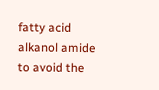fatty acid alkanol amide to avoid the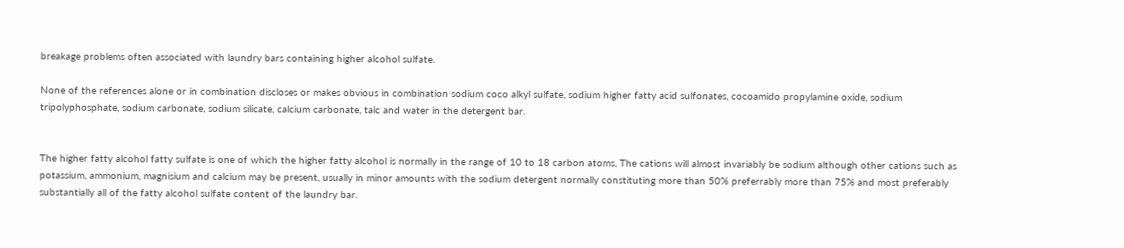breakage problems often associated with laundry bars containing higher alcohol sulfate.

None of the references alone or in combination discloses or makes obvious in combination sodium coco alkyl sulfate, sodium higher fatty acid sulfonates, cocoamido propylamine oxide, sodium tripolyphosphate, sodium carbonate, sodium silicate, calcium carbonate, talc and water in the detergent bar.


The higher fatty alcohol fatty sulfate is one of which the higher fatty alcohol is normally in the range of 10 to 18 carbon atoms, The cations will almost invariably be sodium although other cations such as potassium, ammonium, magnisium and calcium may be present, usually in minor amounts with the sodium detergent normally constituting more than 50% preferrably more than 75% and most preferably substantially all of the fatty alcohol sulfate content of the laundry bar.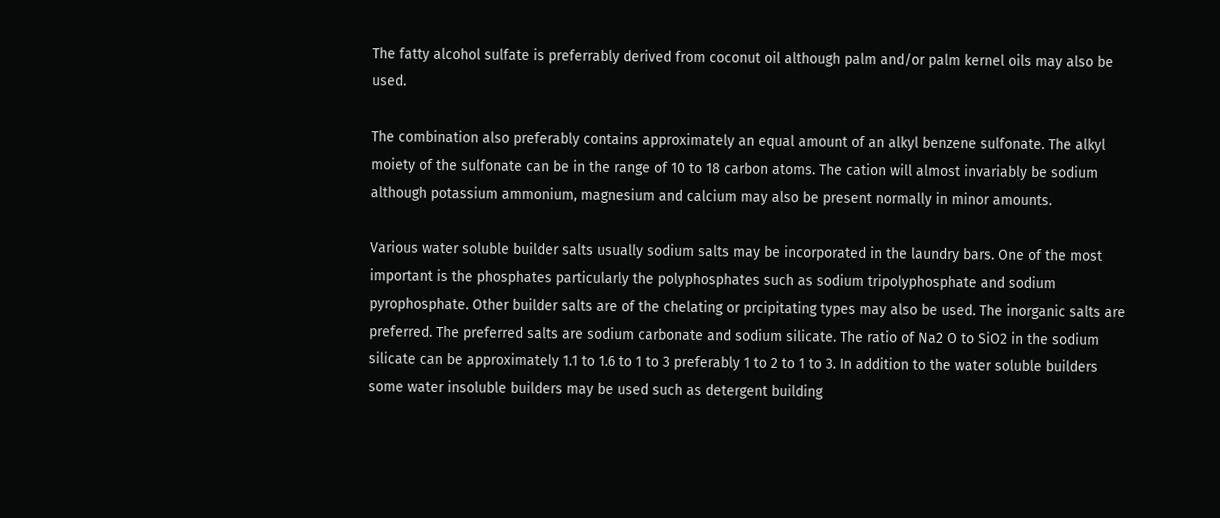The fatty alcohol sulfate is preferrably derived from coconut oil although palm and/or palm kernel oils may also be used.

The combination also preferably contains approximately an equal amount of an alkyl benzene sulfonate. The alkyl moiety of the sulfonate can be in the range of 10 to 18 carbon atoms. The cation will almost invariably be sodium although potassium ammonium, magnesium and calcium may also be present normally in minor amounts.

Various water soluble builder salts usually sodium salts may be incorporated in the laundry bars. One of the most important is the phosphates particularly the polyphosphates such as sodium tripolyphosphate and sodium pyrophosphate. Other builder salts are of the chelating or prcipitating types may also be used. The inorganic salts are preferred. The preferred salts are sodium carbonate and sodium silicate. The ratio of Na2 O to SiO2 in the sodium silicate can be approximately 1.1 to 1.6 to 1 to 3 preferably 1 to 2 to 1 to 3. In addition to the water soluble builders some water insoluble builders may be used such as detergent building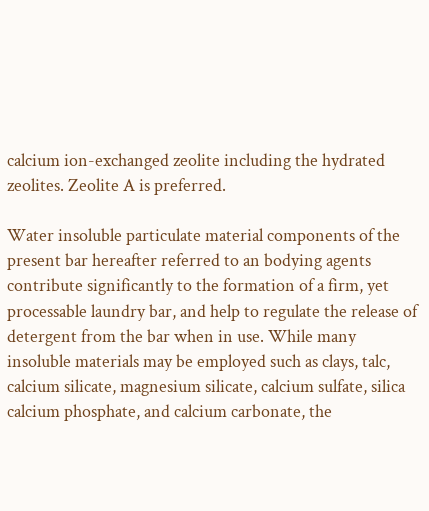calcium ion-exchanged zeolite including the hydrated zeolites. Zeolite A is preferred.

Water insoluble particulate material components of the present bar hereafter referred to an bodying agents contribute significantly to the formation of a firm, yet processable laundry bar, and help to regulate the release of detergent from the bar when in use. While many insoluble materials may be employed such as clays, talc, calcium silicate, magnesium silicate, calcium sulfate, silica calcium phosphate, and calcium carbonate, the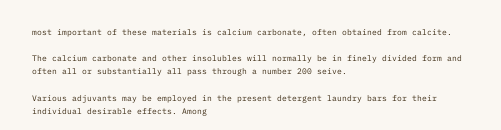most important of these materials is calcium carbonate, often obtained from calcite.

The calcium carbonate and other insolubles will normally be in finely divided form and often all or substantially all pass through a number 200 seive.

Various adjuvants may be employed in the present detergent laundry bars for their individual desirable effects. Among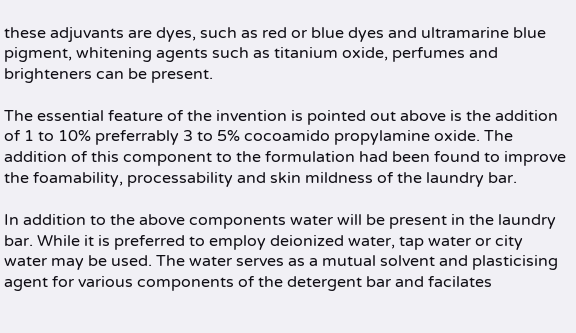these adjuvants are dyes, such as red or blue dyes and ultramarine blue pigment, whitening agents such as titanium oxide, perfumes and brighteners can be present.

The essential feature of the invention is pointed out above is the addition of 1 to 10% preferrably 3 to 5% cocoamido propylamine oxide. The addition of this component to the formulation had been found to improve the foamability, processability and skin mildness of the laundry bar.

In addition to the above components water will be present in the laundry bar. While it is preferred to employ deionized water, tap water or city water may be used. The water serves as a mutual solvent and plasticising agent for various components of the detergent bar and facilates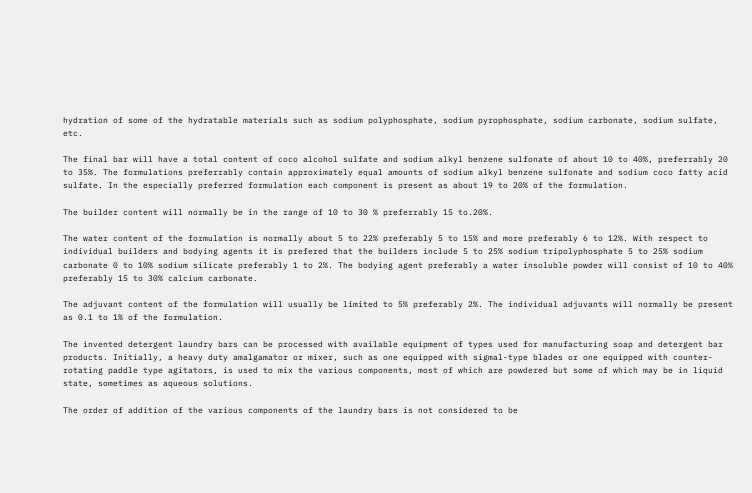hydration of some of the hydratable materials such as sodium polyphosphate, sodium pyrophosphate, sodium carbonate, sodium sulfate, etc.

The final bar will have a total content of coco alcohol sulfate and sodium alkyl benzene sulfonate of about 10 to 40%, preferrably 20 to 35%. The formulations preferrably contain approximately equal amounts of sodium alkyl benzene sulfonate and sodium coco fatty acid sulfate. In the especially preferred formulation each component is present as about 19 to 20% of the formulation.

The builder content will normally be in the range of 10 to 30 % preferrably 15 to.20%.

The water content of the formulation is normally about 5 to 22% preferably 5 to 15% and more preferably 6 to 12%. With respect to individual builders and bodying agents it is prefered that the builders include 5 to 25% sodium tripolyphosphate 5 to 25% sodium carbonate 0 to 10% sodium silicate preferably 1 to 2%. The bodying agent preferably a water insoluble powder will consist of 10 to 40% preferably 15 to 30% calcium carbonate.

The adjuvant content of the formulation will usually be limited to 5% preferably 2%. The individual adjuvants will normally be present as 0.1 to 1% of the formulation.

The invented detergent laundry bars can be processed with available equipment of types used for manufacturing soap and detergent bar products. Initially, a heavy duty amalgamator or mixer, such as one equipped with sigmal-type blades or one equipped with counter-rotating paddle type agitators, is used to mix the various components, most of which are powdered but some of which may be in liquid state, sometimes as aqueous solutions.

The order of addition of the various components of the laundry bars is not considered to be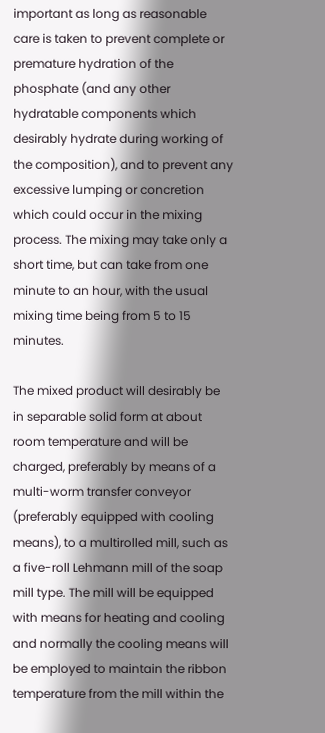important as long as reasonable care is taken to prevent complete or premature hydration of the phosphate (and any other hydratable components which desirably hydrate during working of the composition), and to prevent any excessive lumping or concretion which could occur in the mixing process. The mixing may take only a short time, but can take from one minute to an hour, with the usual mixing time being from 5 to 15 minutes.

The mixed product will desirably be in separable solid form at about room temperature and will be charged, preferably by means of a multi-worm transfer conveyor (preferably equipped with cooling means), to a multirolled mill, such as a five-roll Lehmann mill of the soap mill type. The mill will be equipped with means for heating and cooling and normally the cooling means will be employed to maintain the ribbon temperature from the mill within the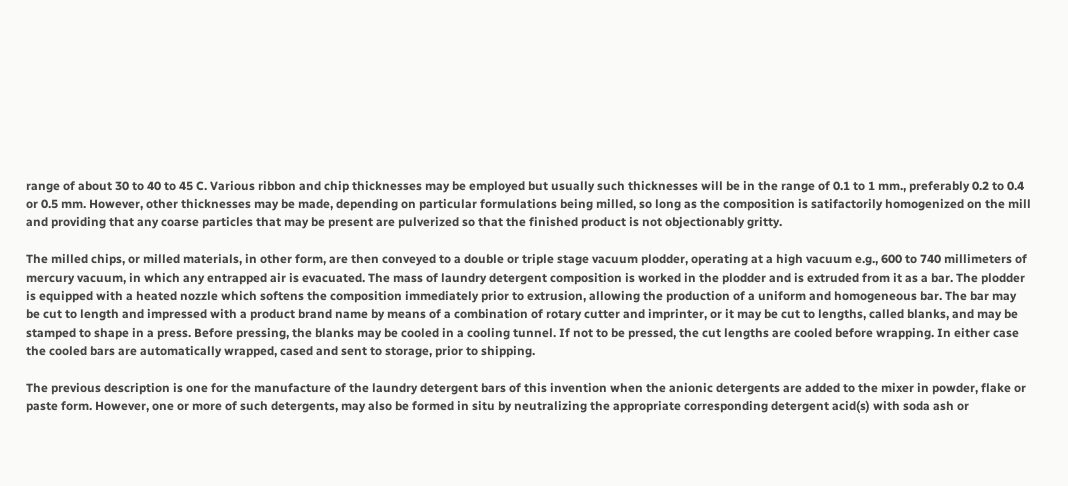range of about 30 to 40 to 45 C. Various ribbon and chip thicknesses may be employed but usually such thicknesses will be in the range of 0.1 to 1 mm., preferably 0.2 to 0.4 or 0.5 mm. However, other thicknesses may be made, depending on particular formulations being milled, so long as the composition is satifactorily homogenized on the mill and providing that any coarse particles that may be present are pulverized so that the finished product is not objectionably gritty.

The milled chips, or milled materials, in other form, are then conveyed to a double or triple stage vacuum plodder, operating at a high vacuum e.g., 600 to 740 millimeters of mercury vacuum, in which any entrapped air is evacuated. The mass of laundry detergent composition is worked in the plodder and is extruded from it as a bar. The plodder is equipped with a heated nozzle which softens the composition immediately prior to extrusion, allowing the production of a uniform and homogeneous bar. The bar may be cut to length and impressed with a product brand name by means of a combination of rotary cutter and imprinter, or it may be cut to lengths, called blanks, and may be stamped to shape in a press. Before pressing, the blanks may be cooled in a cooling tunnel. If not to be pressed, the cut lengths are cooled before wrapping. In either case the cooled bars are automatically wrapped, cased and sent to storage, prior to shipping.

The previous description is one for the manufacture of the laundry detergent bars of this invention when the anionic detergents are added to the mixer in powder, flake or paste form. However, one or more of such detergents, may also be formed in situ by neutralizing the appropriate corresponding detergent acid(s) with soda ash or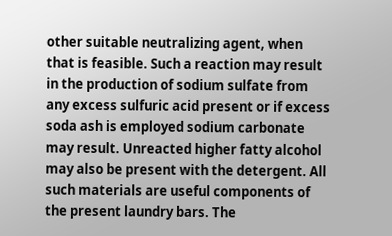other suitable neutralizing agent, when that is feasible. Such a reaction may result in the production of sodium sulfate from any excess sulfuric acid present or if excess soda ash is employed sodium carbonate may result. Unreacted higher fatty alcohol may also be present with the detergent. All such materials are useful components of the present laundry bars. The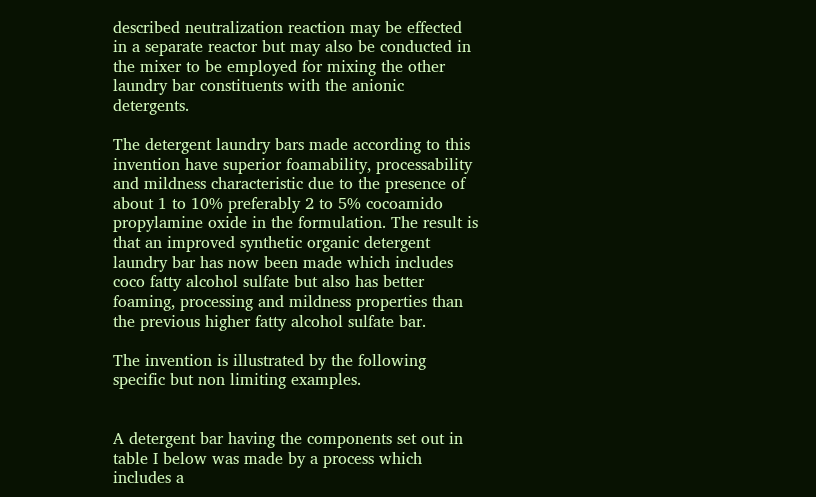described neutralization reaction may be effected in a separate reactor but may also be conducted in the mixer to be employed for mixing the other laundry bar constituents with the anionic detergents.

The detergent laundry bars made according to this invention have superior foamability, processability and mildness characteristic due to the presence of about 1 to 10% preferably 2 to 5% cocoamido propylamine oxide in the formulation. The result is that an improved synthetic organic detergent laundry bar has now been made which includes coco fatty alcohol sulfate but also has better foaming, processing and mildness properties than the previous higher fatty alcohol sulfate bar.

The invention is illustrated by the following specific but non limiting examples.


A detergent bar having the components set out in table I below was made by a process which includes a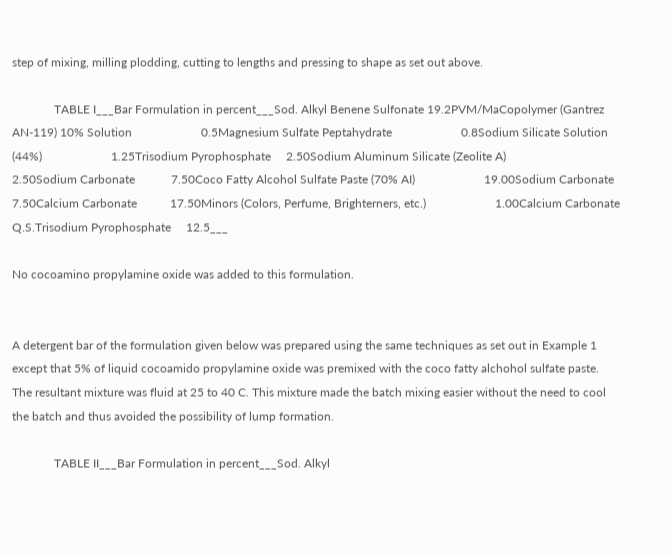step of mixing, milling plodding, cutting to lengths and pressing to shape as set out above.

              TABLE I___Bar Formulation in percent___Sod. Alkyl Benene Sulfonate 19.2PVM/MaCopolymer (Gantrez AN-119) 10% Solution                       0.5Magnesium Sulfate Peptahydrate                       0.8Sodium Silicate Solution (44%)                       1.25Trisodium Pyrophosphate     2.50Sodium Aluminum Silicate (Zeolite A)                       2.50Sodium Carbonate            7.50Coco Fatty Alcohol Sulfate Paste (70% AI)                       19.00Sodium Carbonate            7.50Calcium Carbonate           17.50Minors (Colors, Perfume, Brighterners, etc.)                       1.00Calcium Carbonate           Q.S.Trisodium Pyrophosphate     12.5___

No cocoamino propylamine oxide was added to this formulation.


A detergent bar of the formulation given below was prepared using the same techniques as set out in Example 1 except that 5% of liquid cocoamido propylamine oxide was premixed with the coco fatty alchohol sulfate paste. The resultant mixture was fluid at 25 to 40 C. This mixture made the batch mixing easier without the need to cool the batch and thus avoided the possibility of lump formation.

              TABLE II___Bar Formulation in percent___Sod. Alkyl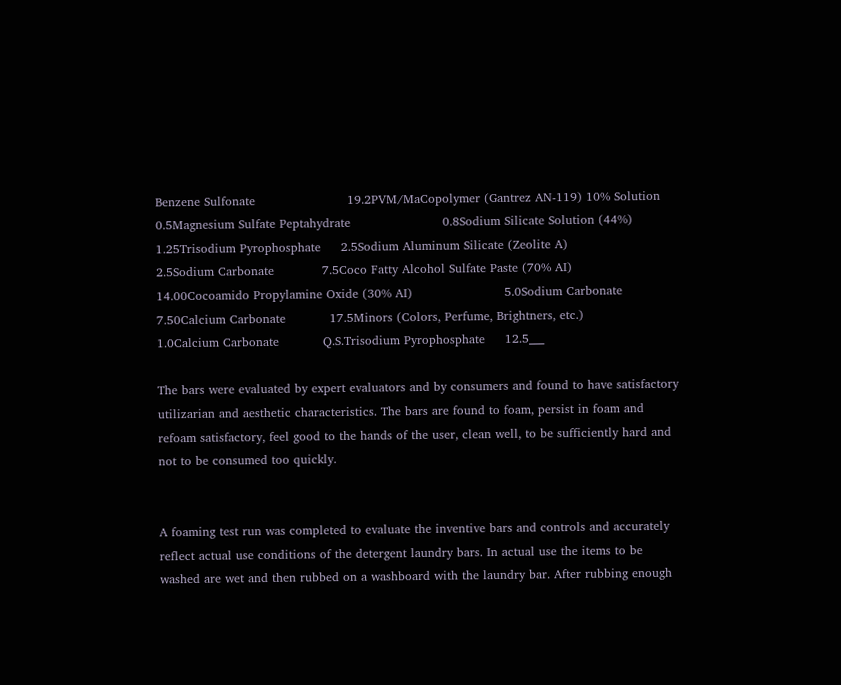Benzene Sulfonate                       19.2PVM/MaCopolymer (Gantrez AN-119) 10% Solution                       0.5Magnesium Sulfate Peptahydrate                       0.8Sodium Silicate Solution (44%)                       1.25Trisodium Pyrophosphate     2.5Sodium Aluminum Silicate (Zeolite A)                       2.5Sodium Carbonate            7.5Coco Fatty Alcohol Sulfate Paste (70% AI)                       14.00Cocoamido Propylamine Oxide (30% AI)                       5.0Sodium Carbonate            7.50Calcium Carbonate           17.5Minors (Colors, Perfume, Brightners, etc.)                       1.0Calcium Carbonate           Q.S.Trisodium Pyrophosphate     12.5___

The bars were evaluated by expert evaluators and by consumers and found to have satisfactory utilizarian and aesthetic characteristics. The bars are found to foam, persist in foam and refoam satisfactory, feel good to the hands of the user, clean well, to be sufficiently hard and not to be consumed too quickly.


A foaming test run was completed to evaluate the inventive bars and controls and accurately reflect actual use conditions of the detergent laundry bars. In actual use the items to be washed are wet and then rubbed on a washboard with the laundry bar. After rubbing enough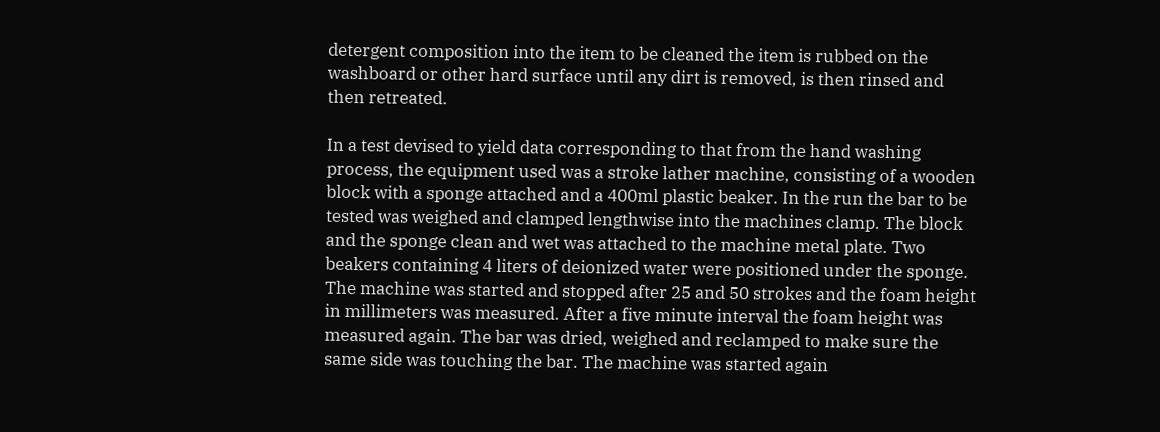detergent composition into the item to be cleaned the item is rubbed on the washboard or other hard surface until any dirt is removed, is then rinsed and then retreated.

In a test devised to yield data corresponding to that from the hand washing process, the equipment used was a stroke lather machine, consisting of a wooden block with a sponge attached and a 400ml plastic beaker. In the run the bar to be tested was weighed and clamped lengthwise into the machines clamp. The block and the sponge clean and wet was attached to the machine metal plate. Two beakers containing 4 liters of deionized water were positioned under the sponge. The machine was started and stopped after 25 and 50 strokes and the foam height in millimeters was measured. After a five minute interval the foam height was measured again. The bar was dried, weighed and reclamped to make sure the same side was touching the bar. The machine was started again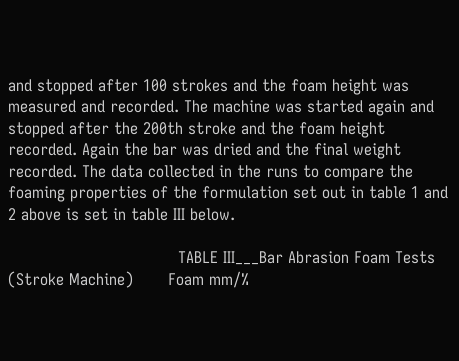and stopped after 100 strokes and the foam height was measured and recorded. The machine was started again and stopped after the 200th stroke and the foam height recorded. Again the bar was dried and the final weight recorded. The data collected in the runs to compare the foaming properties of the formulation set out in table 1 and 2 above is set in table III below.

                                  TABLE III___Bar Abrasion Foam Tests (Stroke Machine)       Foam mm/%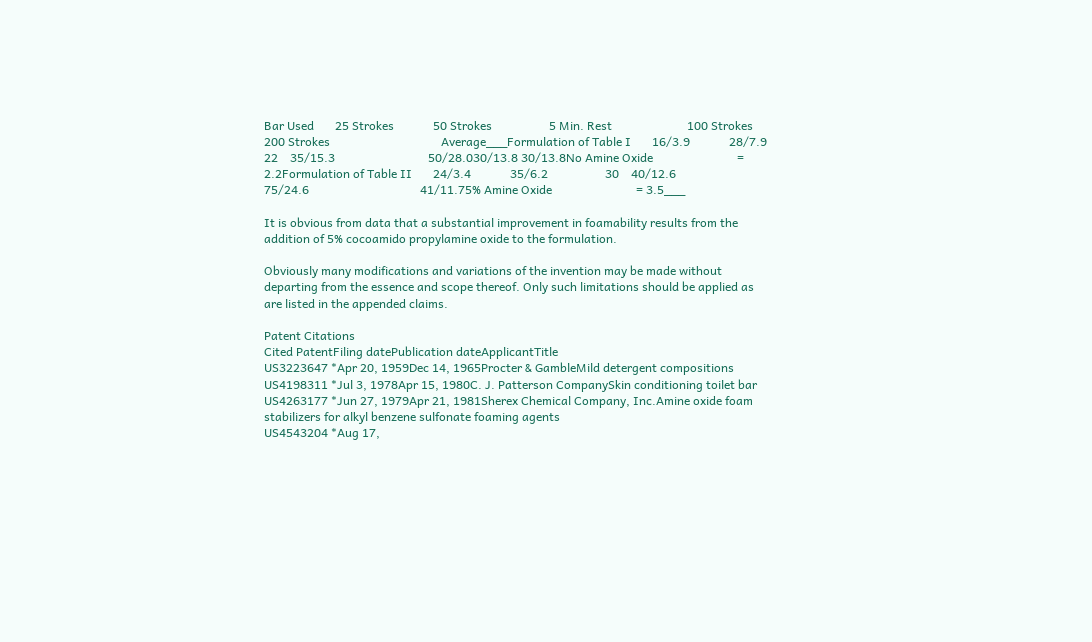Bar Used       25 Strokes             50 Strokes                   5 Min. Rest                         100 Strokes                               200 Strokes                                     Average___Formulation of Table I       16/3.9             28/7.9                   22    35/15.3                               50/28.030/13.8 30/13.8No Amine Oxide                            = 2.2Formulation of Table II       24/3.4             35/6.2                   30    40/12.6                               75/24.6                                     41/11.75% Amine Oxide                            = 3.5___

It is obvious from data that a substantial improvement in foamability results from the addition of 5% cocoamido propylamine oxide to the formulation.

Obviously many modifications and variations of the invention may be made without departing from the essence and scope thereof. Only such limitations should be applied as are listed in the appended claims.

Patent Citations
Cited PatentFiling datePublication dateApplicantTitle
US3223647 *Apr 20, 1959Dec 14, 1965Procter & GambleMild detergent compositions
US4198311 *Jul 3, 1978Apr 15, 1980C. J. Patterson CompanySkin conditioning toilet bar
US4263177 *Jun 27, 1979Apr 21, 1981Sherex Chemical Company, Inc.Amine oxide foam stabilizers for alkyl benzene sulfonate foaming agents
US4543204 *Aug 17,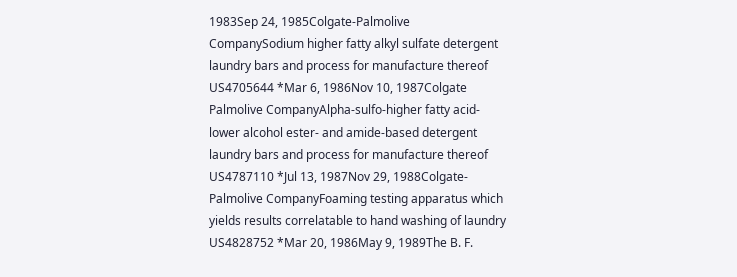1983Sep 24, 1985Colgate-Palmolive CompanySodium higher fatty alkyl sulfate detergent laundry bars and process for manufacture thereof
US4705644 *Mar 6, 1986Nov 10, 1987Colgate Palmolive CompanyAlpha-sulfo-higher fatty acid-lower alcohol ester- and amide-based detergent laundry bars and process for manufacture thereof
US4787110 *Jul 13, 1987Nov 29, 1988Colgate-Palmolive CompanyFoaming testing apparatus which yields results correlatable to hand washing of laundry
US4828752 *Mar 20, 1986May 9, 1989The B. F.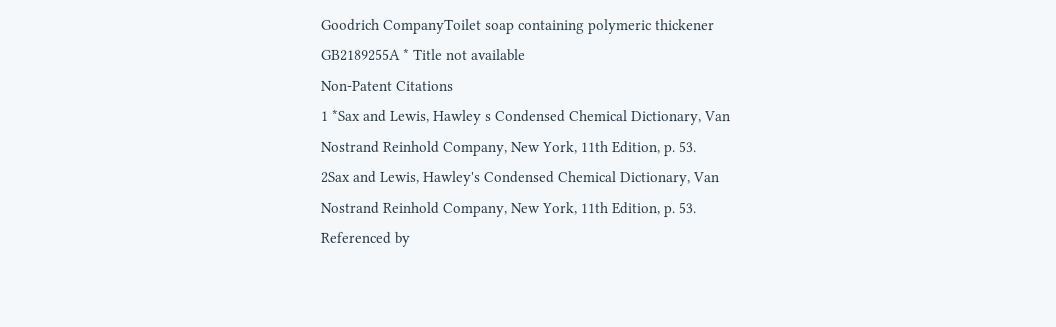Goodrich CompanyToilet soap containing polymeric thickener
GB2189255A * Title not available
Non-Patent Citations
1 *Sax and Lewis, Hawley s Condensed Chemical Dictionary, Van Nostrand Reinhold Company, New York, 11th Edition, p. 53.
2Sax and Lewis, Hawley's Condensed Chemical Dictionary, Van Nostrand Reinhold Company, New York, 11th Edition, p. 53.
Referenced by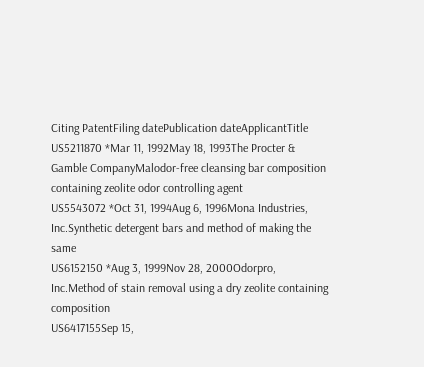Citing PatentFiling datePublication dateApplicantTitle
US5211870 *Mar 11, 1992May 18, 1993The Procter & Gamble CompanyMalodor-free cleansing bar composition containing zeolite odor controlling agent
US5543072 *Oct 31, 1994Aug 6, 1996Mona Industries, Inc.Synthetic detergent bars and method of making the same
US6152150 *Aug 3, 1999Nov 28, 2000Odorpro, Inc.Method of stain removal using a dry zeolite containing composition
US6417155Sep 15,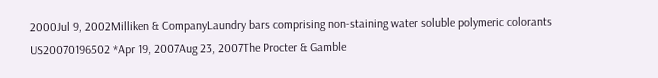2000Jul 9, 2002Milliken & CompanyLaundry bars comprising non-staining water soluble polymeric colorants
US20070196502 *Apr 19, 2007Aug 23, 2007The Procter & Gamble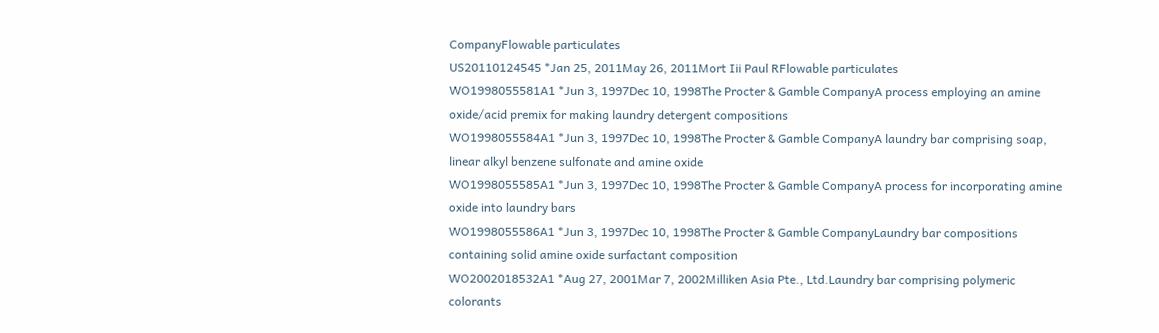CompanyFlowable particulates
US20110124545 *Jan 25, 2011May 26, 2011Mort Iii Paul RFlowable particulates
WO1998055581A1 *Jun 3, 1997Dec 10, 1998The Procter & Gamble CompanyA process employing an amine oxide/acid premix for making laundry detergent compositions
WO1998055584A1 *Jun 3, 1997Dec 10, 1998The Procter & Gamble CompanyA laundry bar comprising soap, linear alkyl benzene sulfonate and amine oxide
WO1998055585A1 *Jun 3, 1997Dec 10, 1998The Procter & Gamble CompanyA process for incorporating amine oxide into laundry bars
WO1998055586A1 *Jun 3, 1997Dec 10, 1998The Procter & Gamble CompanyLaundry bar compositions containing solid amine oxide surfactant composition
WO2002018532A1 *Aug 27, 2001Mar 7, 2002Milliken Asia Pte., Ltd.Laundry bar comprising polymeric colorants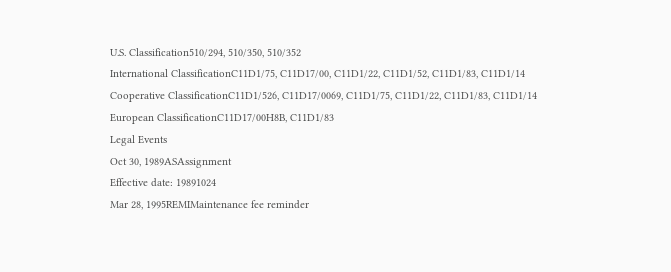U.S. Classification510/294, 510/350, 510/352
International ClassificationC11D1/75, C11D17/00, C11D1/22, C11D1/52, C11D1/83, C11D1/14
Cooperative ClassificationC11D1/526, C11D17/0069, C11D1/75, C11D1/22, C11D1/83, C11D1/14
European ClassificationC11D17/00H8B, C11D1/83
Legal Events
Oct 30, 1989ASAssignment
Effective date: 19891024
Mar 28, 1995REMIMaintenance fee reminder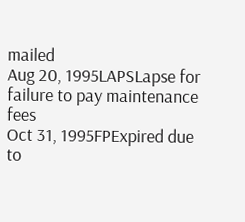mailed
Aug 20, 1995LAPSLapse for failure to pay maintenance fees
Oct 31, 1995FPExpired due to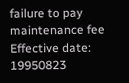failure to pay maintenance fee
Effective date: 19950823